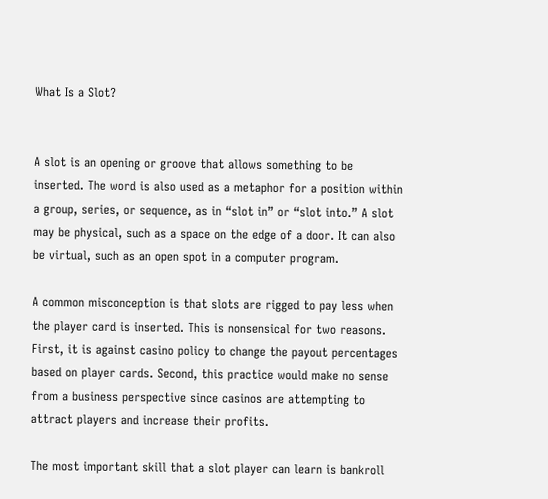What Is a Slot?


A slot is an opening or groove that allows something to be inserted. The word is also used as a metaphor for a position within a group, series, or sequence, as in “slot in” or “slot into.” A slot may be physical, such as a space on the edge of a door. It can also be virtual, such as an open spot in a computer program.

A common misconception is that slots are rigged to pay less when the player card is inserted. This is nonsensical for two reasons. First, it is against casino policy to change the payout percentages based on player cards. Second, this practice would make no sense from a business perspective since casinos are attempting to attract players and increase their profits.

The most important skill that a slot player can learn is bankroll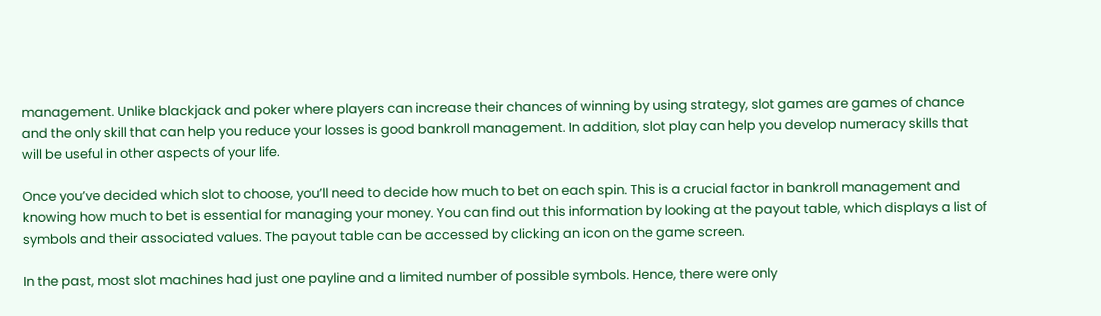management. Unlike blackjack and poker where players can increase their chances of winning by using strategy, slot games are games of chance and the only skill that can help you reduce your losses is good bankroll management. In addition, slot play can help you develop numeracy skills that will be useful in other aspects of your life.

Once you’ve decided which slot to choose, you’ll need to decide how much to bet on each spin. This is a crucial factor in bankroll management and knowing how much to bet is essential for managing your money. You can find out this information by looking at the payout table, which displays a list of symbols and their associated values. The payout table can be accessed by clicking an icon on the game screen.

In the past, most slot machines had just one payline and a limited number of possible symbols. Hence, there were only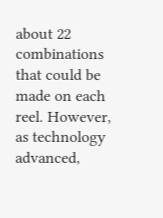about 22 combinations that could be made on each reel. However, as technology advanced,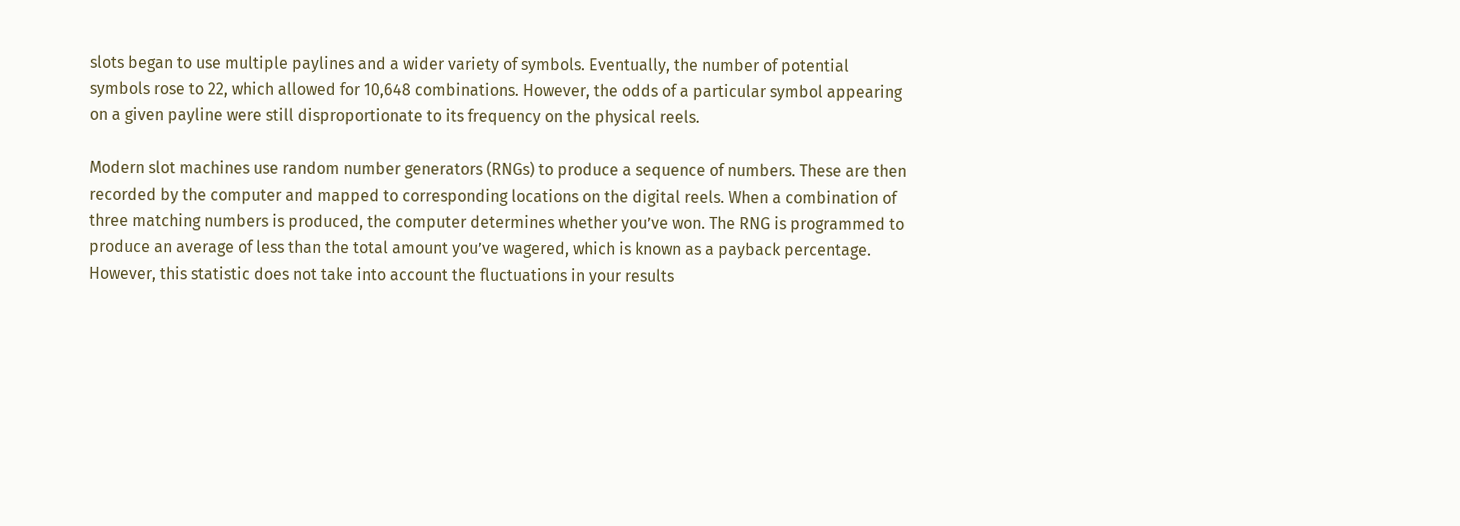slots began to use multiple paylines and a wider variety of symbols. Eventually, the number of potential symbols rose to 22, which allowed for 10,648 combinations. However, the odds of a particular symbol appearing on a given payline were still disproportionate to its frequency on the physical reels.

Modern slot machines use random number generators (RNGs) to produce a sequence of numbers. These are then recorded by the computer and mapped to corresponding locations on the digital reels. When a combination of three matching numbers is produced, the computer determines whether you’ve won. The RNG is programmed to produce an average of less than the total amount you’ve wagered, which is known as a payback percentage. However, this statistic does not take into account the fluctuations in your results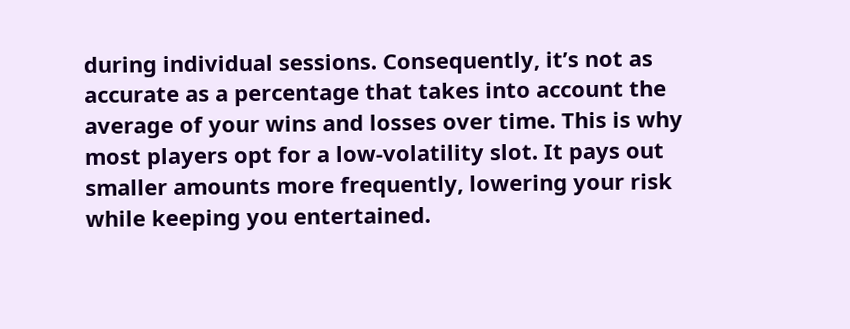during individual sessions. Consequently, it’s not as accurate as a percentage that takes into account the average of your wins and losses over time. This is why most players opt for a low-volatility slot. It pays out smaller amounts more frequently, lowering your risk while keeping you entertained.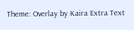Theme: Overlay by Kaira Extra Text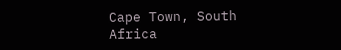Cape Town, South Africa